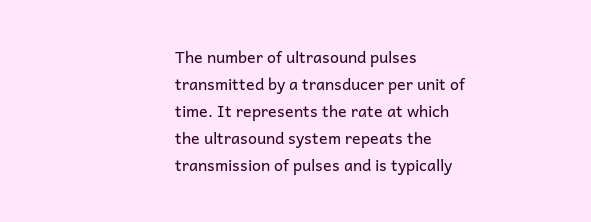The number of ultrasound pulses transmitted by a transducer per unit of time. It represents the rate at which the ultrasound system repeats the transmission of pulses and is typically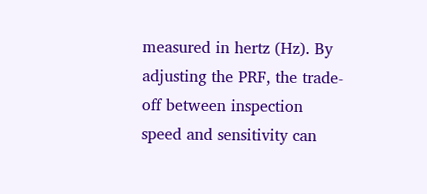measured in hertz (Hz). By adjusting the PRF, the trade-off between inspection speed and sensitivity can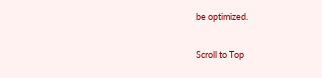be optimized.

Scroll to Top